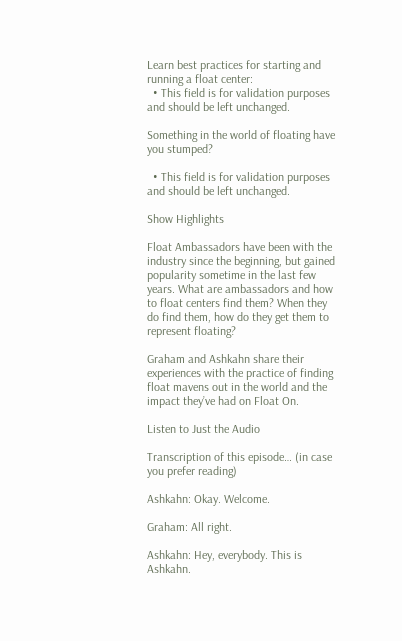Learn best practices for starting and running a float center:
  • This field is for validation purposes and should be left unchanged.

Something in the world of floating have you stumped?

  • This field is for validation purposes and should be left unchanged.

Show Highlights

Float Ambassadors have been with the industry since the beginning, but gained popularity sometime in the last few years. What are ambassadors and how to float centers find them? When they do find them, how do they get them to represent floating?

Graham and Ashkahn share their experiences with the practice of finding float mavens out in the world and the impact they’ve had on Float On.

Listen to Just the Audio

Transcription of this episode… (in case you prefer reading)

Ashkahn: Okay. Welcome.

Graham: All right.

Ashkahn: Hey, everybody. This is Ashkahn.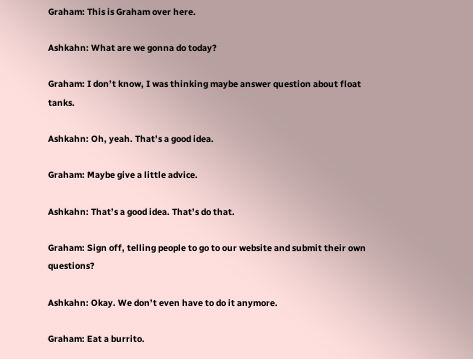Graham: This is Graham over here.

Ashkahn: What are we gonna do today?

Graham: I don’t know, I was thinking maybe answer question about float tanks.

Ashkahn: Oh, yeah. That’s a good idea.

Graham: Maybe give a little advice.

Ashkahn: That’s a good idea. That’s do that.

Graham: Sign off, telling people to go to our website and submit their own questions?

Ashkahn: Okay. We don’t even have to do it anymore.

Graham: Eat a burrito.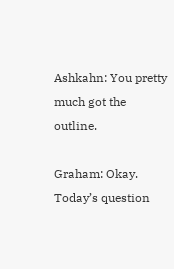Ashkahn: You pretty much got the outline.

Graham: Okay. Today’s question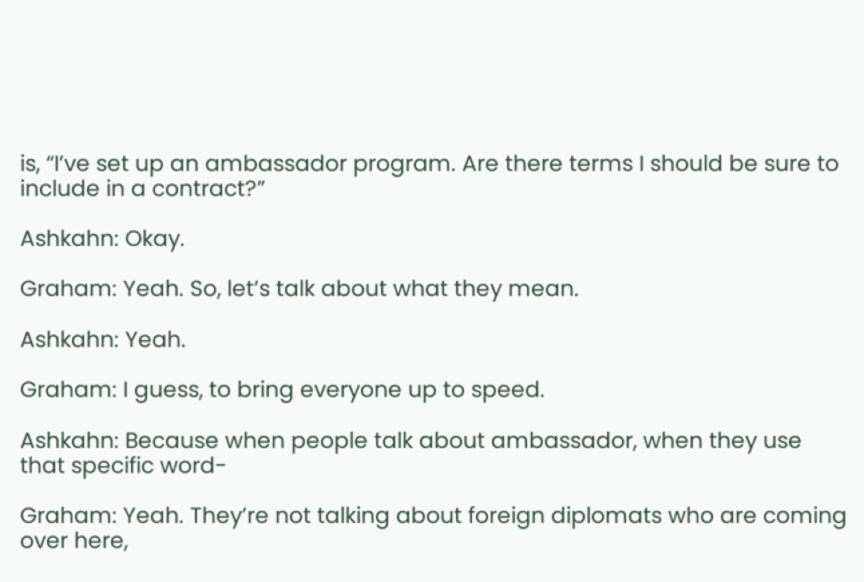is, “I’ve set up an ambassador program. Are there terms I should be sure to include in a contract?”

Ashkahn: Okay.

Graham: Yeah. So, let’s talk about what they mean.

Ashkahn: Yeah.

Graham: I guess, to bring everyone up to speed.

Ashkahn: Because when people talk about ambassador, when they use that specific word-

Graham: Yeah. They’re not talking about foreign diplomats who are coming over here,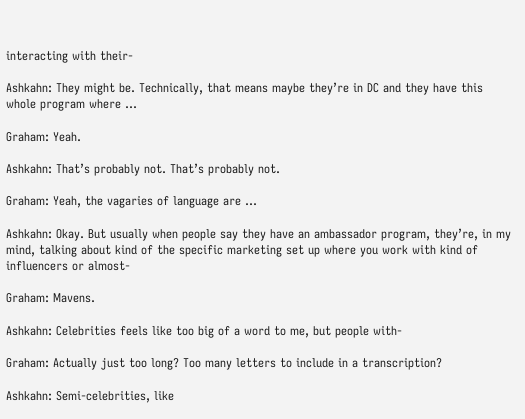interacting with their-

Ashkahn: They might be. Technically, that means maybe they’re in DC and they have this whole program where …

Graham: Yeah.

Ashkahn: That’s probably not. That’s probably not.

Graham: Yeah, the vagaries of language are …

Ashkahn: Okay. But usually when people say they have an ambassador program, they’re, in my mind, talking about kind of the specific marketing set up where you work with kind of influencers or almost-

Graham: Mavens.

Ashkahn: Celebrities feels like too big of a word to me, but people with-

Graham: Actually just too long? Too many letters to include in a transcription?

Ashkahn: Semi-celebrities, like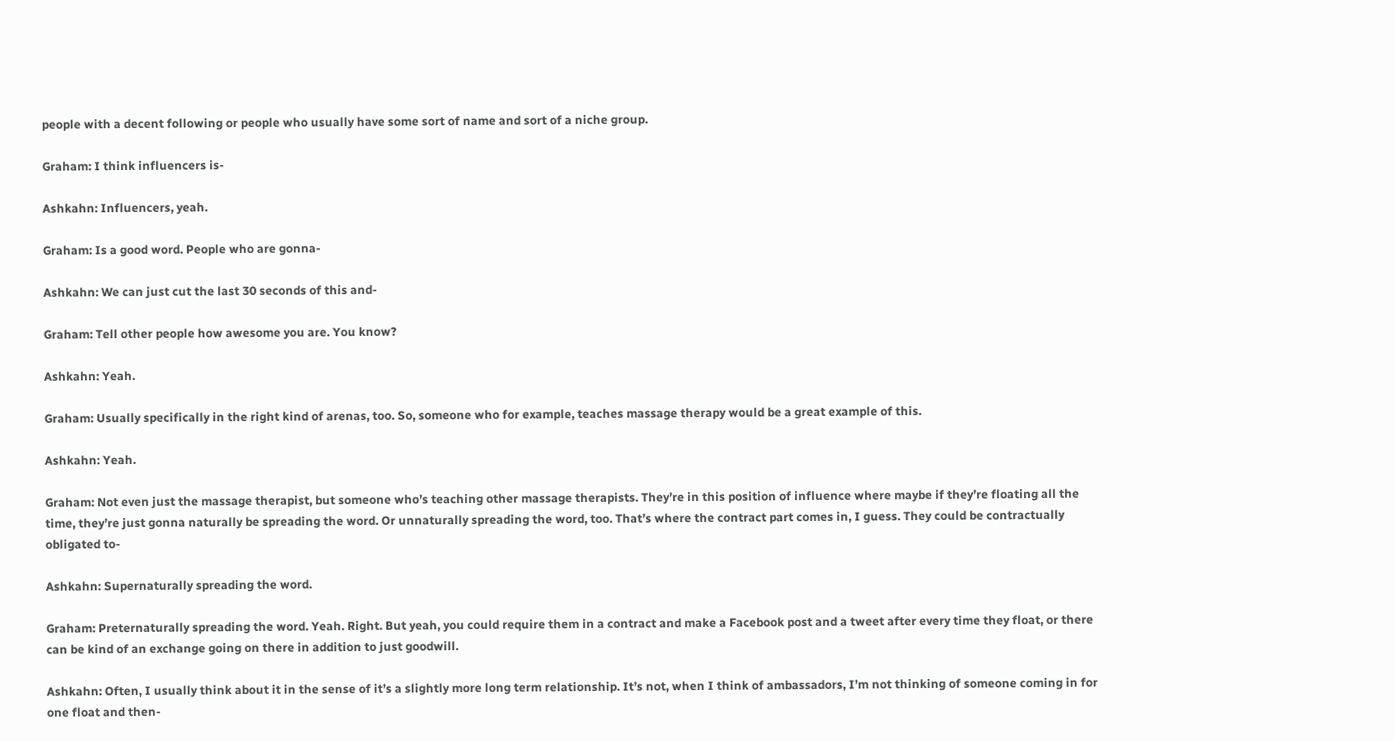people with a decent following or people who usually have some sort of name and sort of a niche group.

Graham: I think influencers is-

Ashkahn: Influencers, yeah.

Graham: Is a good word. People who are gonna-

Ashkahn: We can just cut the last 30 seconds of this and-

Graham: Tell other people how awesome you are. You know?

Ashkahn: Yeah.

Graham: Usually specifically in the right kind of arenas, too. So, someone who for example, teaches massage therapy would be a great example of this.

Ashkahn: Yeah.

Graham: Not even just the massage therapist, but someone who’s teaching other massage therapists. They’re in this position of influence where maybe if they’re floating all the time, they’re just gonna naturally be spreading the word. Or unnaturally spreading the word, too. That’s where the contract part comes in, I guess. They could be contractually obligated to-

Ashkahn: Supernaturally spreading the word.

Graham: Preternaturally spreading the word. Yeah. Right. But yeah, you could require them in a contract and make a Facebook post and a tweet after every time they float, or there can be kind of an exchange going on there in addition to just goodwill.

Ashkahn: Often, I usually think about it in the sense of it’s a slightly more long term relationship. It’s not, when I think of ambassadors, I’m not thinking of someone coming in for one float and then-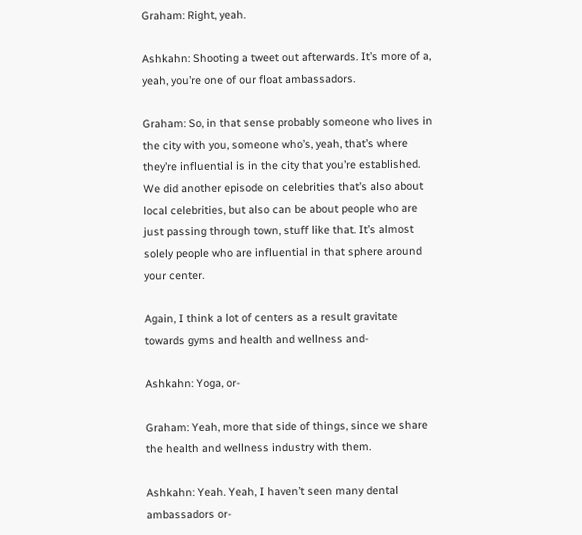Graham: Right, yeah.

Ashkahn: Shooting a tweet out afterwards. It’s more of a, yeah, you’re one of our float ambassadors.

Graham: So, in that sense probably someone who lives in the city with you, someone who’s, yeah, that’s where they’re influential is in the city that you’re established. We did another episode on celebrities that’s also about local celebrities, but also can be about people who are just passing through town, stuff like that. It’s almost solely people who are influential in that sphere around your center.

Again, I think a lot of centers as a result gravitate towards gyms and health and wellness and-

Ashkahn: Yoga, or-

Graham: Yeah, more that side of things, since we share the health and wellness industry with them.

Ashkahn: Yeah. Yeah, I haven’t seen many dental ambassadors or-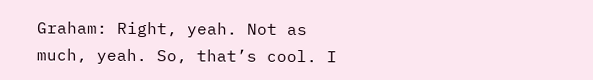Graham: Right, yeah. Not as much, yeah. So, that’s cool. I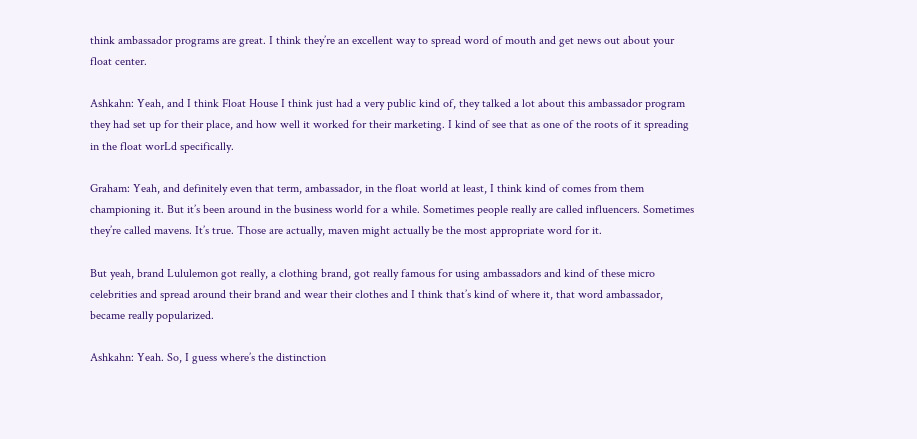think ambassador programs are great. I think they’re an excellent way to spread word of mouth and get news out about your float center.

Ashkahn: Yeah, and I think Float House I think just had a very public kind of, they talked a lot about this ambassador program they had set up for their place, and how well it worked for their marketing. I kind of see that as one of the roots of it spreading in the float worLd specifically.

Graham: Yeah, and definitely even that term, ambassador, in the float world at least, I think kind of comes from them championing it. But it’s been around in the business world for a while. Sometimes people really are called influencers. Sometimes they’re called mavens. It’s true. Those are actually, maven might actually be the most appropriate word for it.

But yeah, brand Lululemon got really, a clothing brand, got really famous for using ambassadors and kind of these micro celebrities and spread around their brand and wear their clothes and I think that’s kind of where it, that word ambassador, became really popularized.

Ashkahn: Yeah. So, I guess where’s the distinction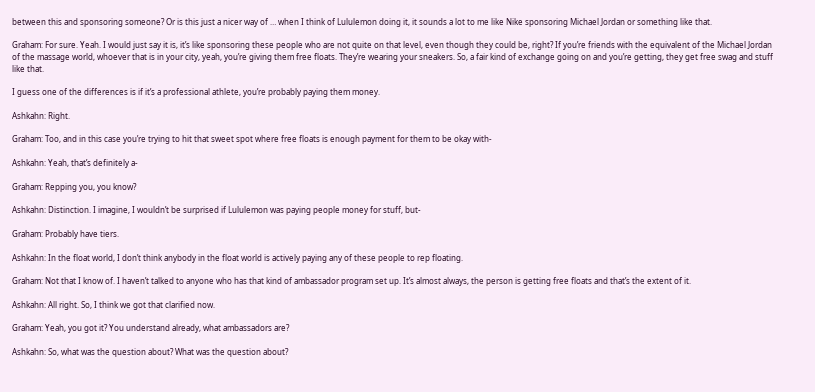between this and sponsoring someone? Or is this just a nicer way of … when I think of Lululemon doing it, it sounds a lot to me like Nike sponsoring Michael Jordan or something like that.

Graham: For sure. Yeah. I would just say it is, it’s like sponsoring these people who are not quite on that level, even though they could be, right? If you’re friends with the equivalent of the Michael Jordan of the massage world, whoever that is in your city, yeah, you’re giving them free floats. They’re wearing your sneakers. So, a fair kind of exchange going on and you’re getting, they get free swag and stuff like that.

I guess one of the differences is if it’s a professional athlete, you’re probably paying them money.

Ashkahn: Right.

Graham: Too, and in this case you’re trying to hit that sweet spot where free floats is enough payment for them to be okay with-

Ashkahn: Yeah, that’s definitely a-

Graham: Repping you, you know?

Ashkahn: Distinction. I imagine, I wouldn’t be surprised if Lululemon was paying people money for stuff, but-

Graham: Probably have tiers.

Ashkahn: In the float world, I don’t think anybody in the float world is actively paying any of these people to rep floating.

Graham: Not that I know of. I haven’t talked to anyone who has that kind of ambassador program set up. It’s almost always, the person is getting free floats and that’s the extent of it.

Ashkahn: All right. So, I think we got that clarified now.

Graham: Yeah, you got it? You understand already, what ambassadors are?

Ashkahn: So, what was the question about? What was the question about?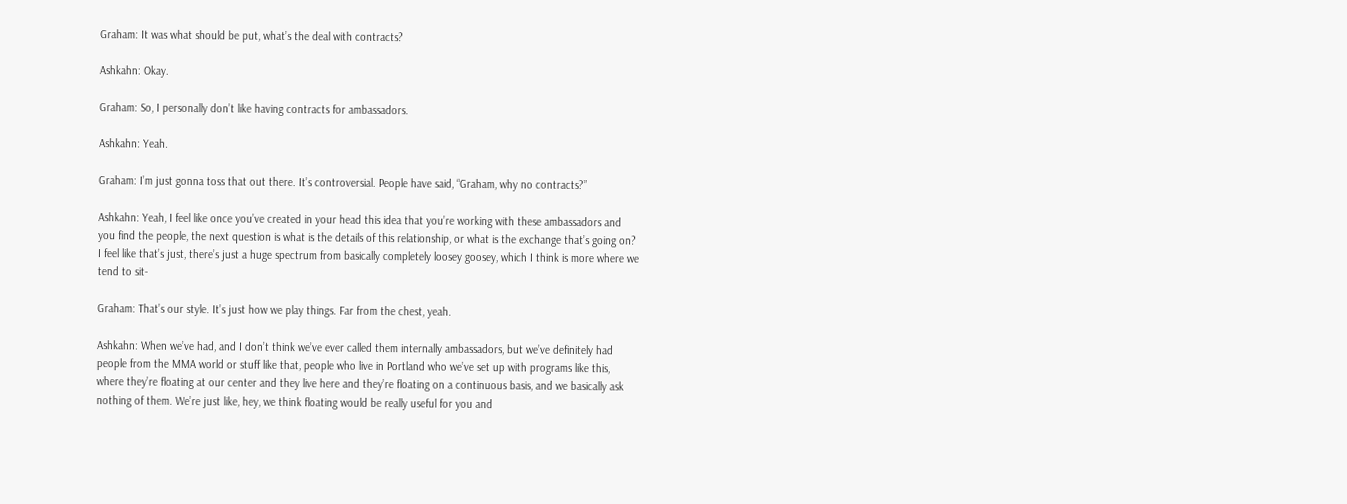Graham: It was what should be put, what’s the deal with contracts?

Ashkahn: Okay.

Graham: So, I personally don’t like having contracts for ambassadors.

Ashkahn: Yeah.

Graham: I’m just gonna toss that out there. It’s controversial. People have said, “Graham, why no contracts?”

Ashkahn: Yeah, I feel like once you’ve created in your head this idea that you’re working with these ambassadors and you find the people, the next question is what is the details of this relationship, or what is the exchange that’s going on? I feel like that’s just, there’s just a huge spectrum from basically completely loosey goosey, which I think is more where we tend to sit-

Graham: That’s our style. It’s just how we play things. Far from the chest, yeah.

Ashkahn: When we’ve had, and I don’t think we’ve ever called them internally ambassadors, but we’ve definitely had people from the MMA world or stuff like that, people who live in Portland who we’ve set up with programs like this, where they’re floating at our center and they live here and they’re floating on a continuous basis, and we basically ask nothing of them. We’re just like, hey, we think floating would be really useful for you and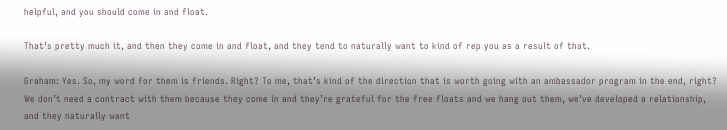helpful, and you should come in and float.

That’s pretty much it, and then they come in and float, and they tend to naturally want to kind of rep you as a result of that.

Graham: Yes. So, my word for them is friends. Right? To me, that’s kind of the direction that is worth going with an ambassador program in the end, right? We don’t need a contract with them because they come in and they’re grateful for the free floats and we hang out them, we’ve developed a relationship, and they naturally want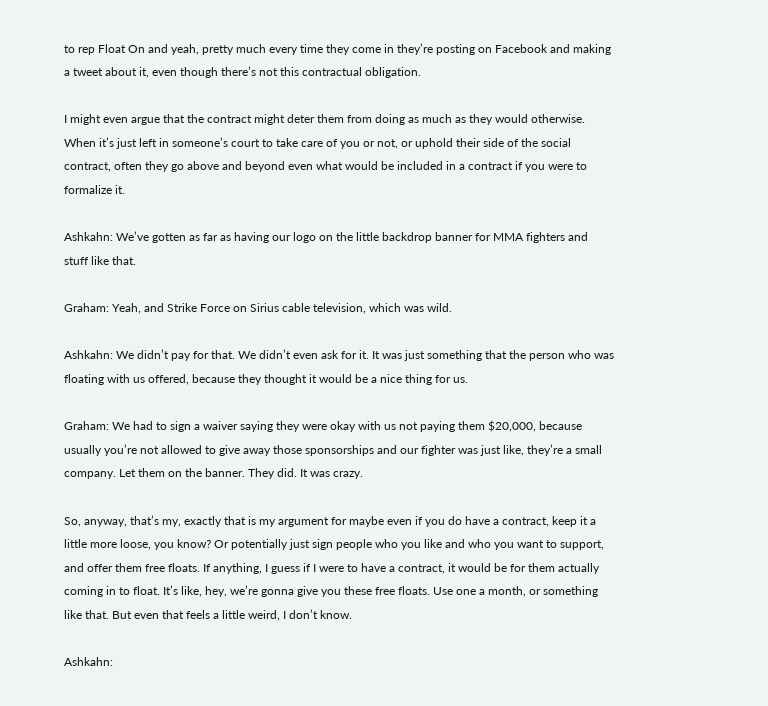to rep Float On and yeah, pretty much every time they come in they’re posting on Facebook and making a tweet about it, even though there’s not this contractual obligation.

I might even argue that the contract might deter them from doing as much as they would otherwise. When it’s just left in someone’s court to take care of you or not, or uphold their side of the social contract, often they go above and beyond even what would be included in a contract if you were to formalize it.

Ashkahn: We’ve gotten as far as having our logo on the little backdrop banner for MMA fighters and stuff like that.

Graham: Yeah, and Strike Force on Sirius cable television, which was wild.

Ashkahn: We didn’t pay for that. We didn’t even ask for it. It was just something that the person who was floating with us offered, because they thought it would be a nice thing for us.

Graham: We had to sign a waiver saying they were okay with us not paying them $20,000, because usually you’re not allowed to give away those sponsorships and our fighter was just like, they’re a small company. Let them on the banner. They did. It was crazy.

So, anyway, that’s my, exactly that is my argument for maybe even if you do have a contract, keep it a little more loose, you know? Or potentially just sign people who you like and who you want to support, and offer them free floats. If anything, I guess if I were to have a contract, it would be for them actually coming in to float. It’s like, hey, we’re gonna give you these free floats. Use one a month, or something like that. But even that feels a little weird, I don’t know.

Ashkahn: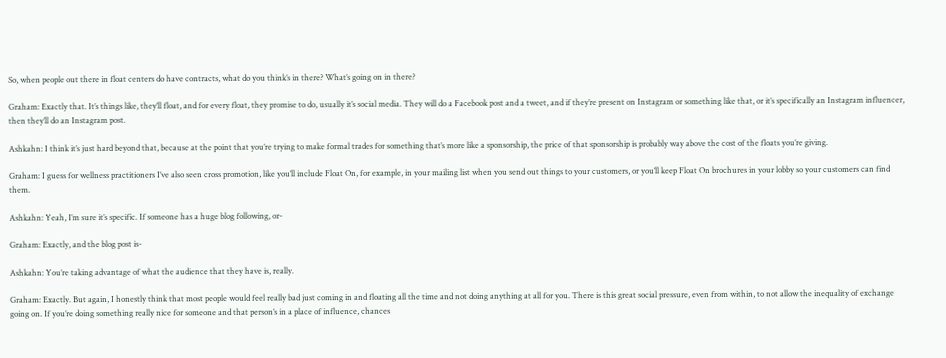So, when people out there in float centers do have contracts, what do you think’s in there? What’s going on in there?

Graham: Exactly that. It’s things like, they’ll float, and for every float, they promise to do, usually it’s social media. They will do a Facebook post and a tweet, and if they’re present on Instagram or something like that, or it’s specifically an Instagram influencer, then they’ll do an Instagram post.

Ashkahn: I think it’s just hard beyond that, because at the point that you’re trying to make formal trades for something that’s more like a sponsorship, the price of that sponsorship is probably way above the cost of the floats you’re giving.

Graham: I guess for wellness practitioners I’ve also seen cross promotion, like you’ll include Float On, for example, in your mailing list when you send out things to your customers, or you’ll keep Float On brochures in your lobby so your customers can find them.

Ashkahn: Yeah, I’m sure it’s specific. If someone has a huge blog following, or-

Graham: Exactly, and the blog post is-

Ashkahn: You’re taking advantage of what the audience that they have is, really.

Graham: Exactly. But again, I honestly think that most people would feel really bad just coming in and floating all the time and not doing anything at all for you. There is this great social pressure, even from within, to not allow the inequality of exchange going on. If you’re doing something really nice for someone and that person’s in a place of influence, chances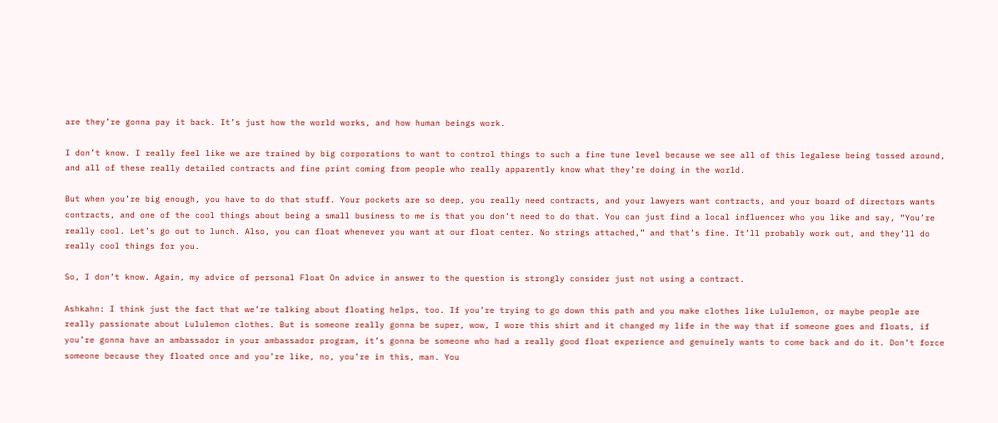are they’re gonna pay it back. It’s just how the world works, and how human beings work.

I don’t know. I really feel like we are trained by big corporations to want to control things to such a fine tune level because we see all of this legalese being tossed around, and all of these really detailed contracts and fine print coming from people who really apparently know what they’re doing in the world.

But when you’re big enough, you have to do that stuff. Your pockets are so deep, you really need contracts, and your lawyers want contracts, and your board of directors wants contracts, and one of the cool things about being a small business to me is that you don’t need to do that. You can just find a local influencer who you like and say, “You’re really cool. Let’s go out to lunch. Also, you can float whenever you want at our float center. No strings attached,” and that’s fine. It’ll probably work out, and they’ll do really cool things for you.

So, I don’t know. Again, my advice of personal Float On advice in answer to the question is strongly consider just not using a contract.

Ashkahn: I think just the fact that we’re talking about floating helps, too. If you’re trying to go down this path and you make clothes like Lululemon, or maybe people are really passionate about Lululemon clothes. But is someone really gonna be super, wow, I wore this shirt and it changed my life in the way that if someone goes and floats, if you’re gonna have an ambassador in your ambassador program, it’s gonna be someone who had a really good float experience and genuinely wants to come back and do it. Don’t force someone because they floated once and you’re like, no, you’re in this, man. You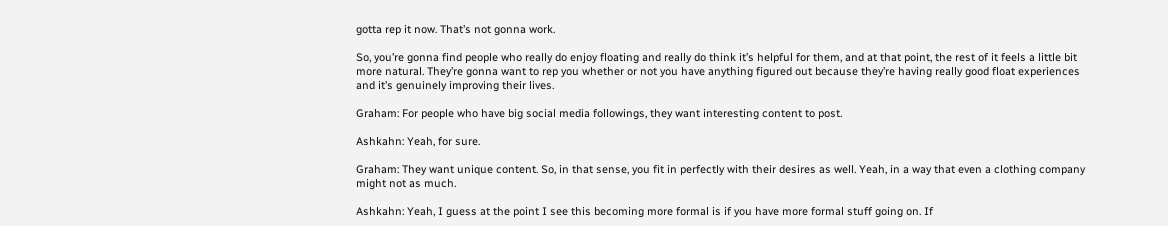gotta rep it now. That’s not gonna work.

So, you’re gonna find people who really do enjoy floating and really do think it’s helpful for them, and at that point, the rest of it feels a little bit more natural. They’re gonna want to rep you whether or not you have anything figured out because they’re having really good float experiences and it’s genuinely improving their lives.

Graham: For people who have big social media followings, they want interesting content to post.

Ashkahn: Yeah, for sure.

Graham: They want unique content. So, in that sense, you fit in perfectly with their desires as well. Yeah, in a way that even a clothing company might not as much.

Ashkahn: Yeah, I guess at the point I see this becoming more formal is if you have more formal stuff going on. If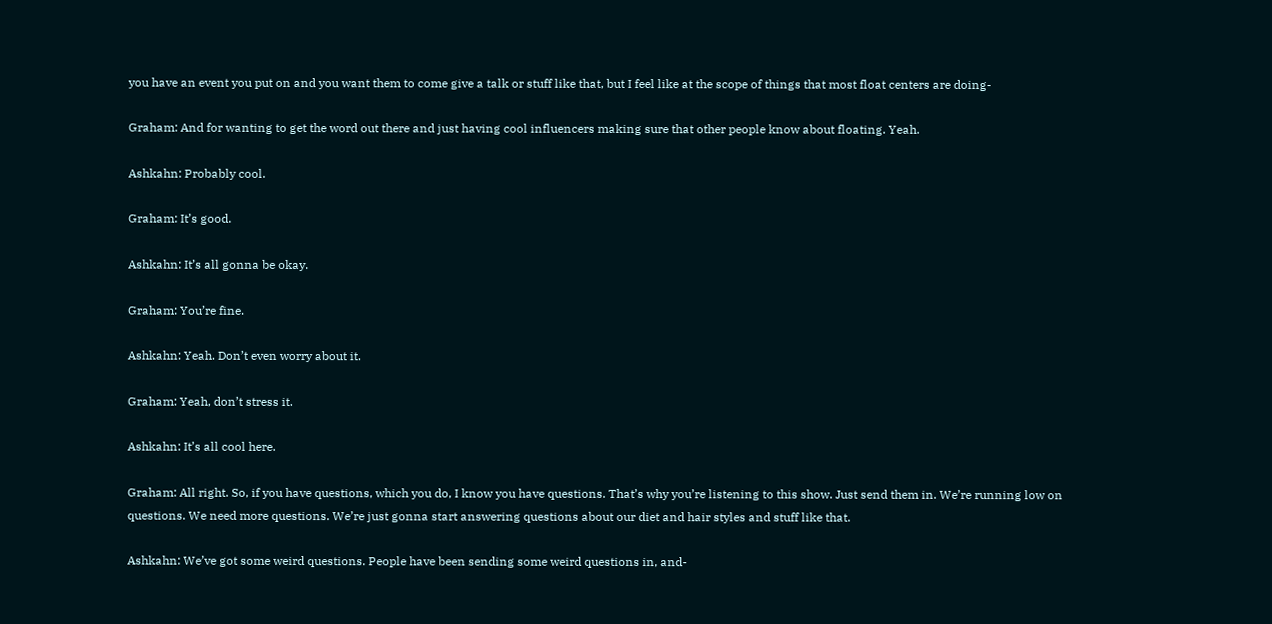you have an event you put on and you want them to come give a talk or stuff like that, but I feel like at the scope of things that most float centers are doing-

Graham: And for wanting to get the word out there and just having cool influencers making sure that other people know about floating. Yeah.

Ashkahn: Probably cool.

Graham: It’s good.

Ashkahn: It’s all gonna be okay.

Graham: You’re fine.

Ashkahn: Yeah. Don’t even worry about it.

Graham: Yeah, don’t stress it.

Ashkahn: It’s all cool here.

Graham: All right. So, if you have questions, which you do, I know you have questions. That’s why you’re listening to this show. Just send them in. We’re running low on questions. We need more questions. We’re just gonna start answering questions about our diet and hair styles and stuff like that.

Ashkahn: We’ve got some weird questions. People have been sending some weird questions in, and-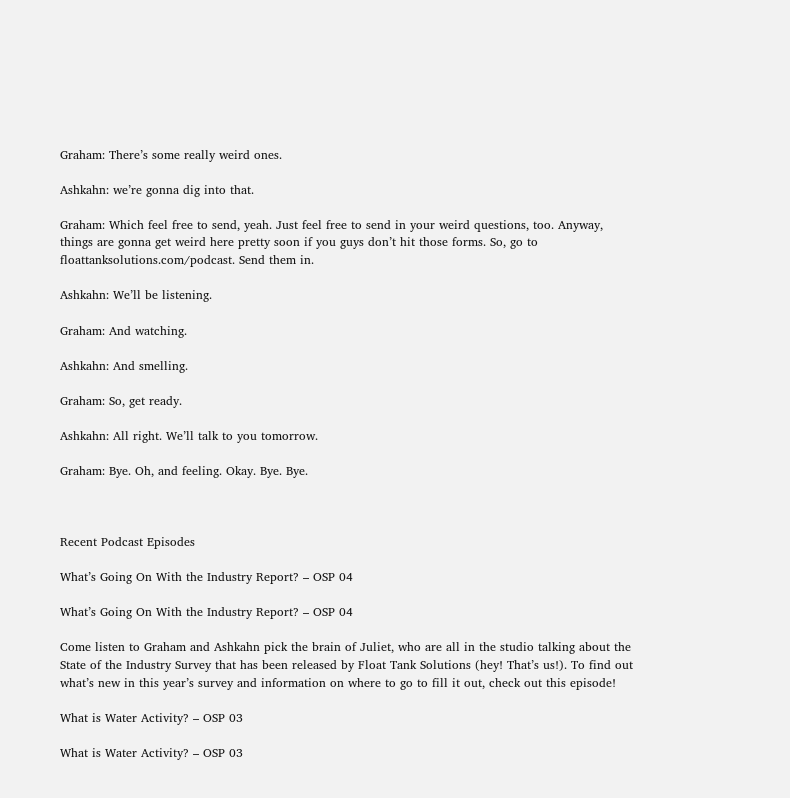Graham: There’s some really weird ones.

Ashkahn: we’re gonna dig into that.

Graham: Which feel free to send, yeah. Just feel free to send in your weird questions, too. Anyway, things are gonna get weird here pretty soon if you guys don’t hit those forms. So, go to floattanksolutions.com/podcast. Send them in.

Ashkahn: We’ll be listening.

Graham: And watching.

Ashkahn: And smelling.

Graham: So, get ready.

Ashkahn: All right. We’ll talk to you tomorrow.

Graham: Bye. Oh, and feeling. Okay. Bye. Bye.



Recent Podcast Episodes

What’s Going On With the Industry Report? – OSP 04

What’s Going On With the Industry Report? – OSP 04

Come listen to Graham and Ashkahn pick the brain of Juliet, who are all in the studio talking about the State of the Industry Survey that has been released by Float Tank Solutions (hey! That’s us!). To find out what’s new in this year’s survey and information on where to go to fill it out, check out this episode!

What is Water Activity? – OSP 03

What is Water Activity? – OSP 03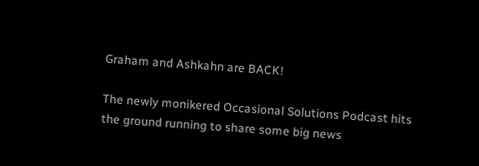Graham and Ashkahn are BACK!

The newly monikered Occasional Solutions Podcast hits the ground running to share some big news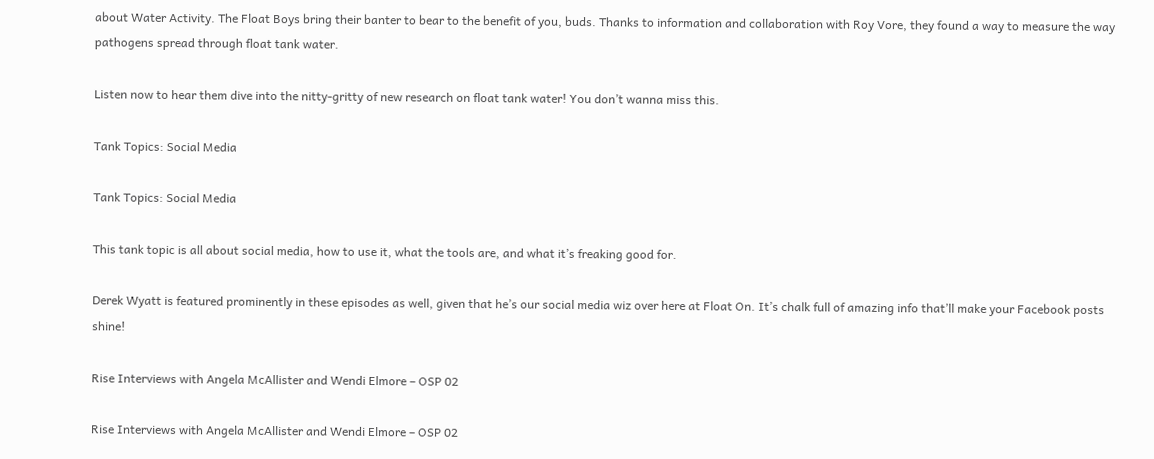about Water Activity. The Float Boys bring their banter to bear to the benefit of you, buds. Thanks to information and collaboration with Roy Vore, they found a way to measure the way pathogens spread through float tank water.

Listen now to hear them dive into the nitty-gritty of new research on float tank water! You don’t wanna miss this.

Tank Topics: Social Media

Tank Topics: Social Media

This tank topic is all about social media, how to use it, what the tools are, and what it’s freaking good for.

Derek Wyatt is featured prominently in these episodes as well, given that he’s our social media wiz over here at Float On. It’s chalk full of amazing info that’ll make your Facebook posts shine!

Rise Interviews with Angela McAllister and Wendi Elmore – OSP 02

Rise Interviews with Angela McAllister and Wendi Elmore – OSP 02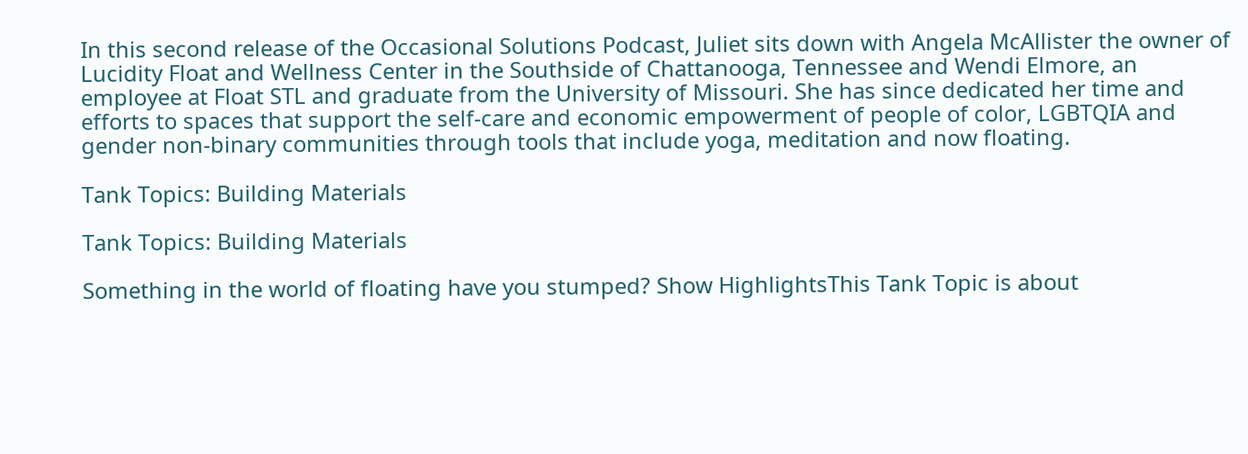In this second release of the Occasional Solutions Podcast, Juliet sits down with Angela McAllister the owner of Lucidity Float and Wellness Center in the Southside of Chattanooga, Tennessee and Wendi Elmore, an employee at Float STL and graduate from the University of Missouri. She has since dedicated her time and efforts to spaces that support the self-care and economic empowerment of people of color, LGBTQIA and gender non-binary communities through tools that include yoga, meditation and now floating.

Tank Topics: Building Materials

Tank Topics: Building Materials

Something in the world of floating have you stumped? Show HighlightsThis Tank Topic is about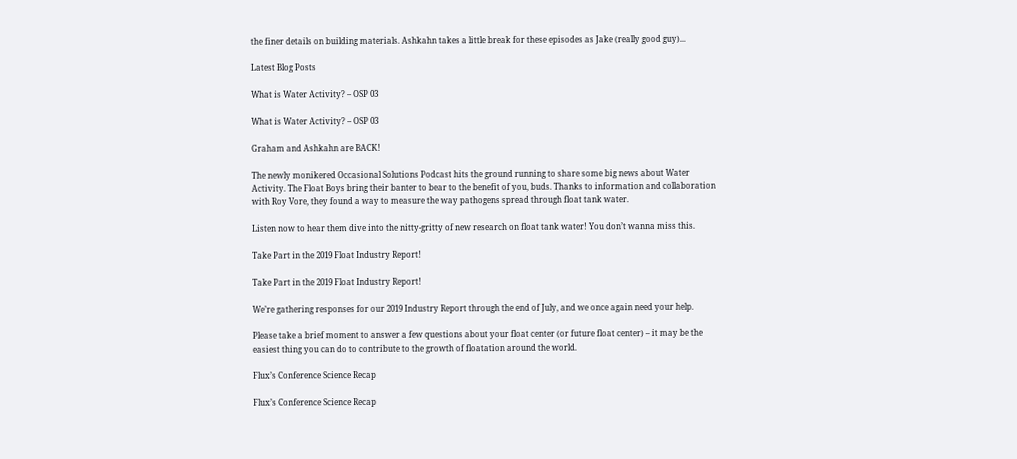the finer details on building materials. Ashkahn takes a little break for these episodes as Jake (really good guy)...

Latest Blog Posts

What is Water Activity? – OSP 03

What is Water Activity? – OSP 03

Graham and Ashkahn are BACK!

The newly monikered Occasional Solutions Podcast hits the ground running to share some big news about Water Activity. The Float Boys bring their banter to bear to the benefit of you, buds. Thanks to information and collaboration with Roy Vore, they found a way to measure the way pathogens spread through float tank water.

Listen now to hear them dive into the nitty-gritty of new research on float tank water! You don’t wanna miss this.

Take Part in the 2019 Float Industry Report!

Take Part in the 2019 Float Industry Report!

We’re gathering responses for our 2019 Industry Report through the end of July, and we once again need your help.

Please take a brief moment to answer a few questions about your float center (or future float center) – it may be the easiest thing you can do to contribute to the growth of floatation around the world.

Flux’s Conference Science Recap

Flux’s Conference Science Recap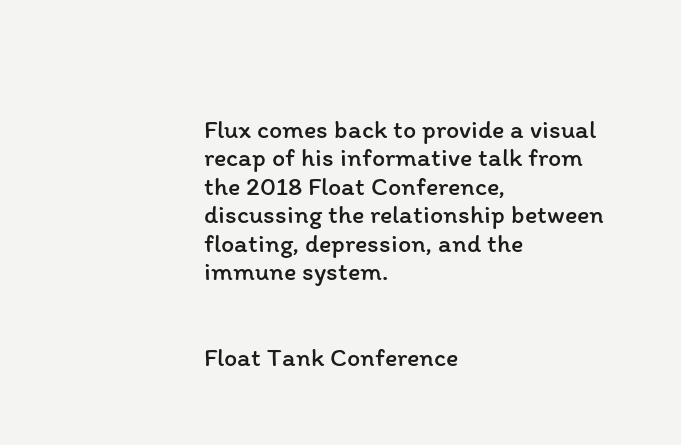Flux comes back to provide a visual recap of his informative talk from the 2018 Float Conference, discussing the relationship between floating, depression, and the immune system.


Float Tank Conference